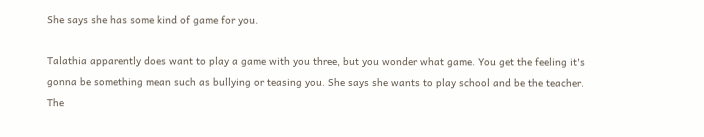She says she has some kind of game for you.

Talathia apparently does want to play a game with you three, but you wonder what game. You get the feeling it's gonna be something mean such as bullying or teasing you. She says she wants to play school and be the teacher. The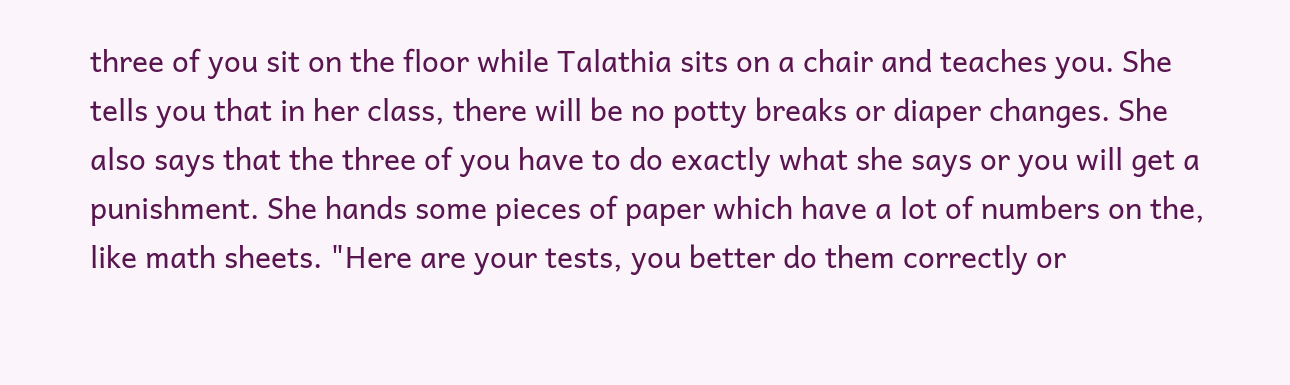three of you sit on the floor while Talathia sits on a chair and teaches you. She tells you that in her class, there will be no potty breaks or diaper changes. She also says that the three of you have to do exactly what she says or you will get a punishment. She hands some pieces of paper which have a lot of numbers on the, like math sheets. "Here are your tests, you better do them correctly or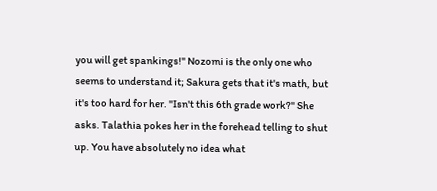you will get spankings!" Nozomi is the only one who seems to understand it; Sakura gets that it's math, but it's too hard for her. "Isn't this 6th grade work?" She asks. Talathia pokes her in the forehead telling to shut up. You have absolutely no idea what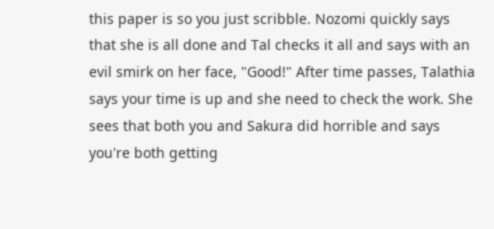this paper is so you just scribble. Nozomi quickly says that she is all done and Tal checks it all and says with an evil smirk on her face, "Good!" After time passes, Talathia says your time is up and she need to check the work. She sees that both you and Sakura did horrible and says you're both getting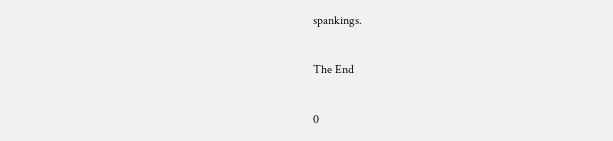spankings.

The End

0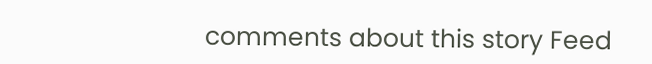comments about this story Feed